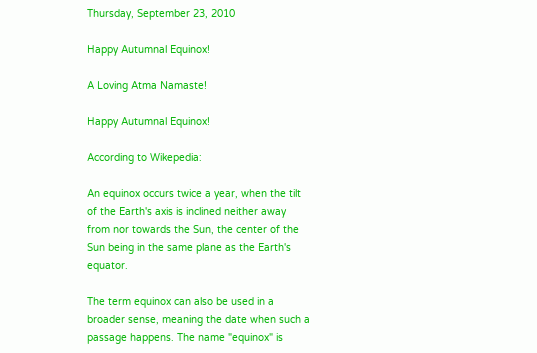Thursday, September 23, 2010

Happy Autumnal Equinox!

A Loving Atma Namaste!

Happy Autumnal Equinox!

According to Wikepedia:

An equinox occurs twice a year, when the tilt of the Earth's axis is inclined neither away from nor towards the Sun, the center of the Sun being in the same plane as the Earth's equator.

The term equinox can also be used in a broader sense, meaning the date when such a passage happens. The name "equinox" is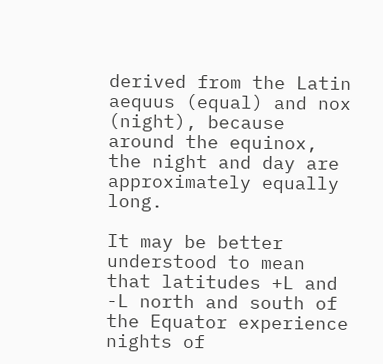derived from the Latin aequus (equal) and nox (night), because around the equinox, the night and day are approximately equally long.

It may be better understood to mean that latitudes +L and -L north and south of the Equator experience nights of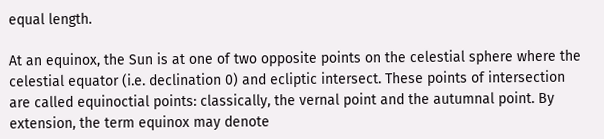equal length.

At an equinox, the Sun is at one of two opposite points on the celestial sphere where the celestial equator (i.e. declination 0) and ecliptic intersect. These points of intersection are called equinoctial points: classically, the vernal point and the autumnal point. By extension, the term equinox may denote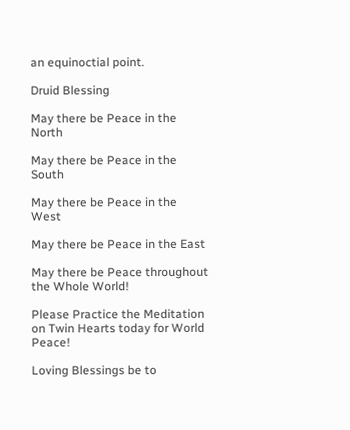an equinoctial point.

Druid Blessing

May there be Peace in the North

May there be Peace in the South

May there be Peace in the West

May there be Peace in the East

May there be Peace throughout the Whole World!

Please Practice the Meditation on Twin Hearts today for World Peace!

Loving Blessings be to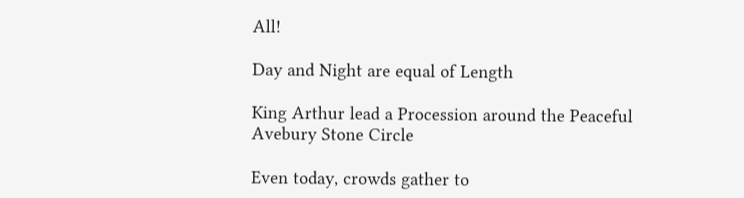All!

Day and Night are equal of Length

King Arthur lead a Procession around the Peaceful Avebury Stone Circle

Even today, crowds gather to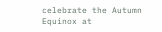celebrate the Autumn Equinox at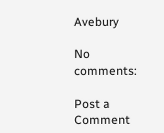Avebury

No comments:

Post a Comment